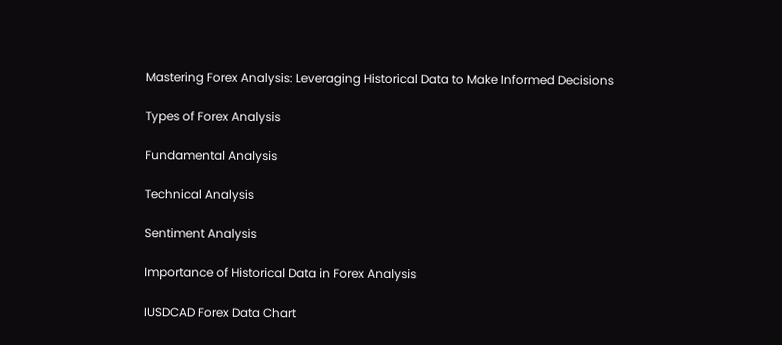Mastering Forex Analysis: Leveraging Historical Data to Make Informed Decisions

Types of Forex Analysis

Fundamental Analysis

Technical Analysis

Sentiment Analysis

Importance of Historical Data in Forex Analysis

IUSDCAD Forex Data Chart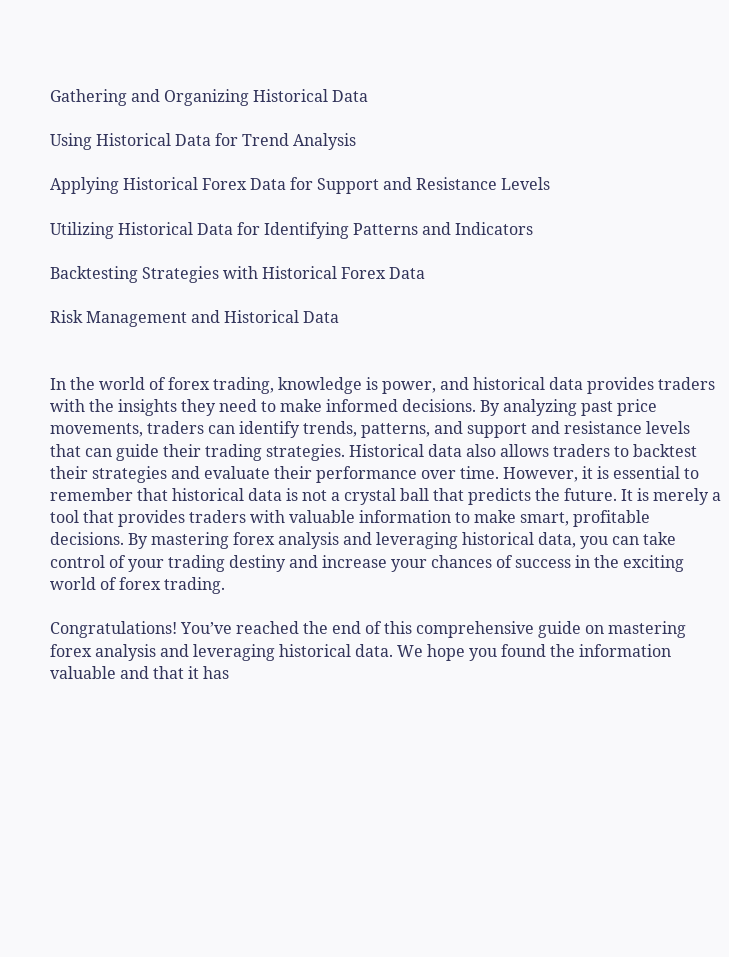Gathering and Organizing Historical Data

Using Historical Data for Trend Analysis

Applying Historical Forex Data for Support and Resistance Levels

Utilizing Historical Data for Identifying Patterns and Indicators

Backtesting Strategies with Historical Forex Data

Risk Management and Historical Data


In the world of forex trading, knowledge is power, and historical data provides traders with the insights they need to make informed decisions. By analyzing past price movements, traders can identify trends, patterns, and support and resistance levels that can guide their trading strategies. Historical data also allows traders to backtest their strategies and evaluate their performance over time. However, it is essential to remember that historical data is not a crystal ball that predicts the future. It is merely a tool that provides traders with valuable information to make smart, profitable decisions. By mastering forex analysis and leveraging historical data, you can take control of your trading destiny and increase your chances of success in the exciting world of forex trading.

Congratulations! You’ve reached the end of this comprehensive guide on mastering forex analysis and leveraging historical data. We hope you found the information valuable and that it has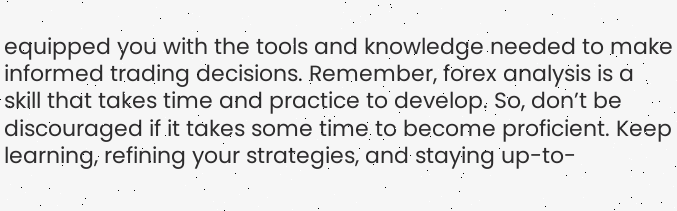equipped you with the tools and knowledge needed to make informed trading decisions. Remember, forex analysis is a skill that takes time and practice to develop. So, don’t be discouraged if it takes some time to become proficient. Keep learning, refining your strategies, and staying up-to-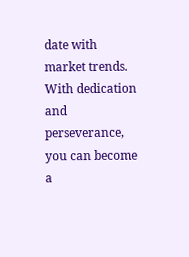date with market trends. With dedication and perseverance, you can become a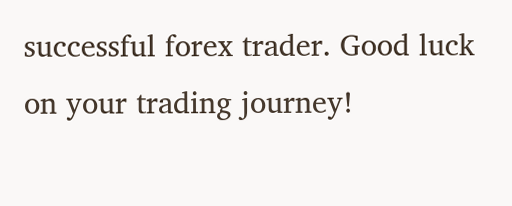successful forex trader. Good luck on your trading journey!